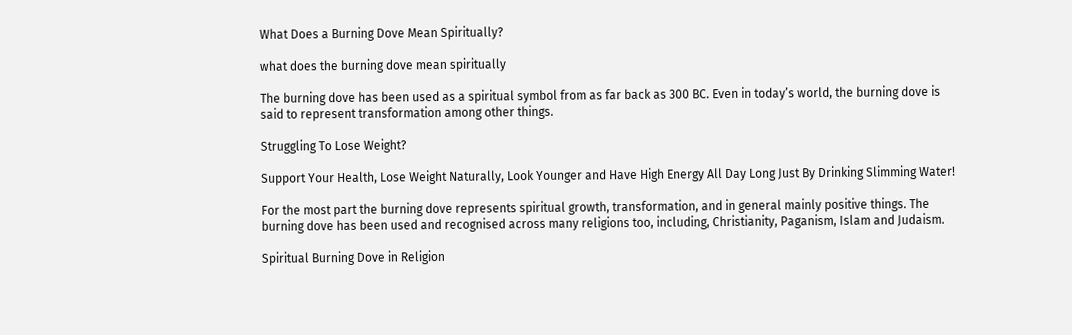What Does a Burning Dove Mean Spiritually?

what does the burning dove mean spiritually

The burning dove has been used as a spiritual symbol from as far back as 300 BC. Even in today’s world, the burning dove is said to represent transformation among other things.

Struggling To Lose Weight?

Support Your Health, Lose Weight Naturally, Look Younger and Have High Energy All Day Long Just By Drinking Slimming Water!

For the most part the burning dove represents spiritual growth, transformation, and in general mainly positive things. The burning dove has been used and recognised across many religions too, including, Christianity, Paganism, Islam and Judaism.

Spiritual Burning Dove in Religion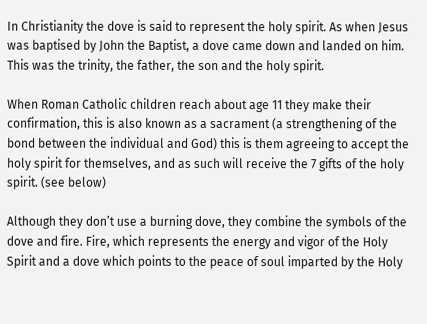In Christianity the dove is said to represent the holy spirit. As when Jesus was baptised by John the Baptist, a dove came down and landed on him. This was the trinity, the father, the son and the holy spirit.

When Roman Catholic children reach about age 11 they make their confirmation, this is also known as a sacrament (a strengthening of the bond between the individual and God) this is them agreeing to accept the holy spirit for themselves, and as such will receive the 7 gifts of the holy spirit. (see below)

Although they don’t use a burning dove, they combine the symbols of the dove and fire. Fire, which represents the energy and vigor of the Holy Spirit and a dove which points to the peace of soul imparted by the Holy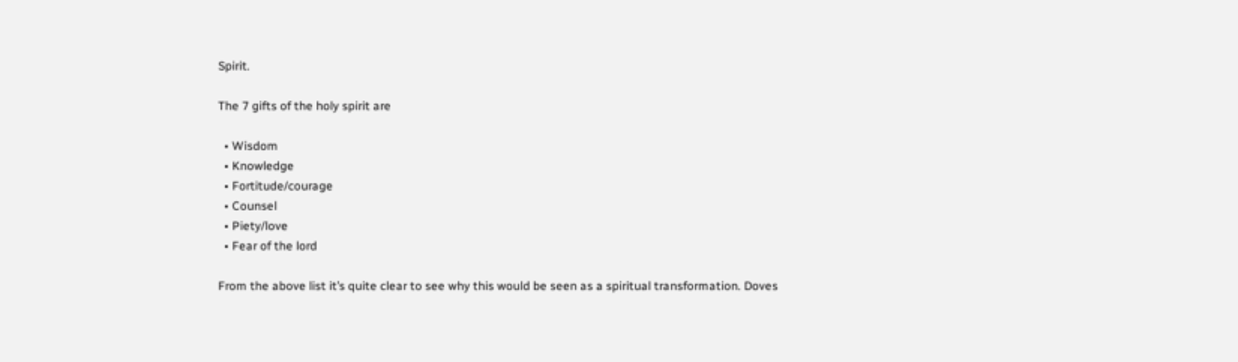Spirit.

The 7 gifts of the holy spirit are

  • Wisdom
  • Knowledge
  • Fortitude/courage
  • Counsel
  • Piety/love
  • Fear of the lord

From the above list it’s quite clear to see why this would be seen as a spiritual transformation. Doves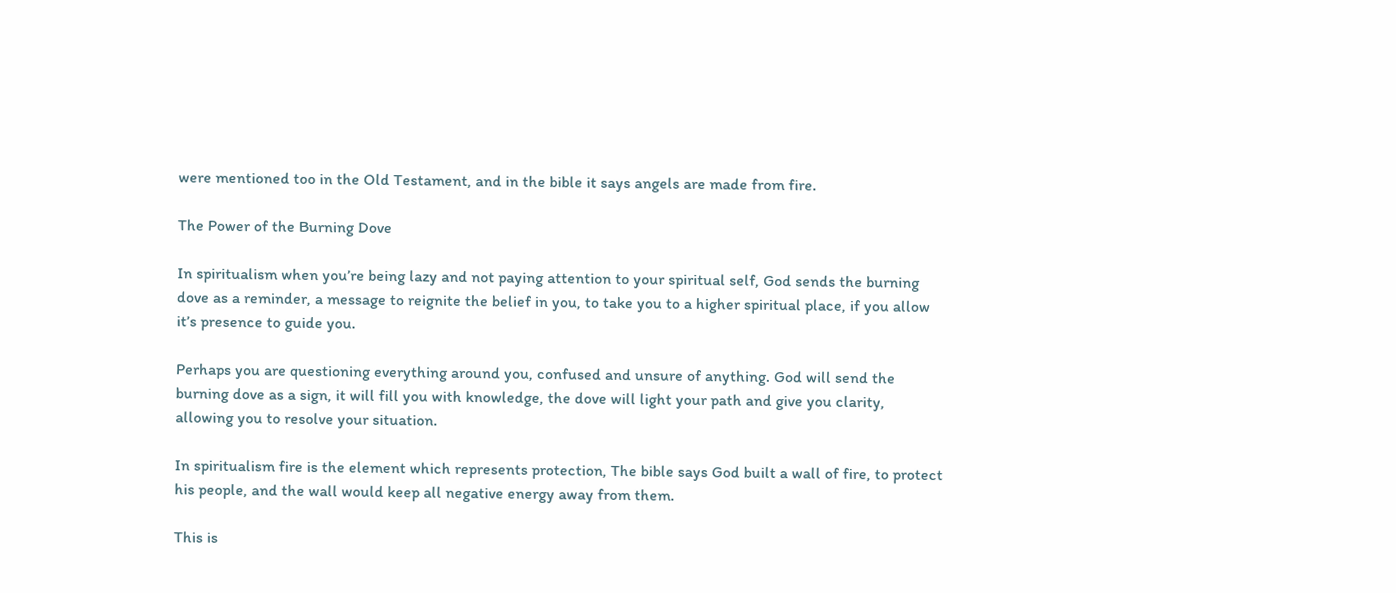were mentioned too in the Old Testament, and in the bible it says angels are made from fire.

The Power of the Burning Dove

In spiritualism when you’re being lazy and not paying attention to your spiritual self, God sends the burning dove as a reminder, a message to reignite the belief in you, to take you to a higher spiritual place, if you allow it’s presence to guide you.

Perhaps you are questioning everything around you, confused and unsure of anything. God will send the burning dove as a sign, it will fill you with knowledge, the dove will light your path and give you clarity, allowing you to resolve your situation.

In spiritualism fire is the element which represents protection, The bible says God built a wall of fire, to protect his people, and the wall would keep all negative energy away from them.

This is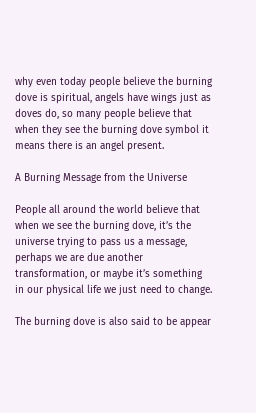why even today people believe the burning dove is spiritual, angels have wings just as doves do, so many people believe that when they see the burning dove symbol it means there is an angel present.

A Burning Message from the Universe

People all around the world believe that when we see the burning dove, it’s the universe trying to pass us a message, perhaps we are due another transformation, or maybe it’s something in our physical life we just need to change.

The burning dove is also said to be appear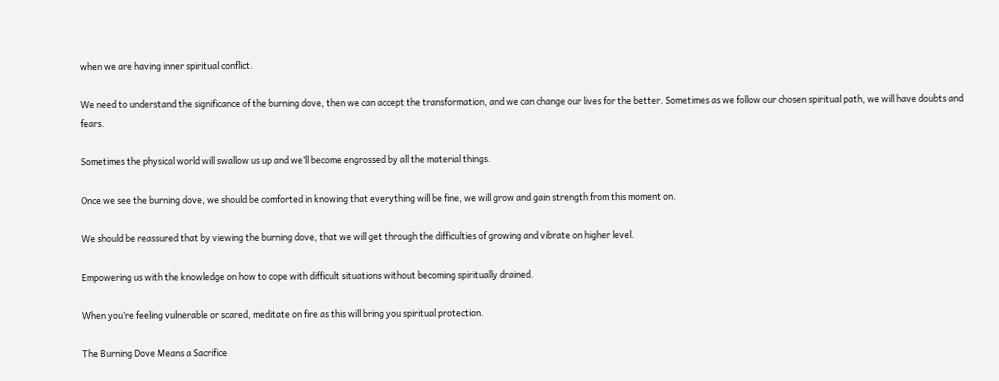when we are having inner spiritual conflict.

We need to understand the significance of the burning dove, then we can accept the transformation, and we can change our lives for the better. Sometimes as we follow our chosen spiritual path, we will have doubts and fears.

Sometimes the physical world will swallow us up and we’ll become engrossed by all the material things.

Once we see the burning dove, we should be comforted in knowing that everything will be fine, we will grow and gain strength from this moment on.

We should be reassured that by viewing the burning dove, that we will get through the difficulties of growing and vibrate on higher level.

Empowering us with the knowledge on how to cope with difficult situations without becoming spiritually drained.

When you’re feeling vulnerable or scared, meditate on fire as this will bring you spiritual protection.

The Burning Dove Means a Sacrifice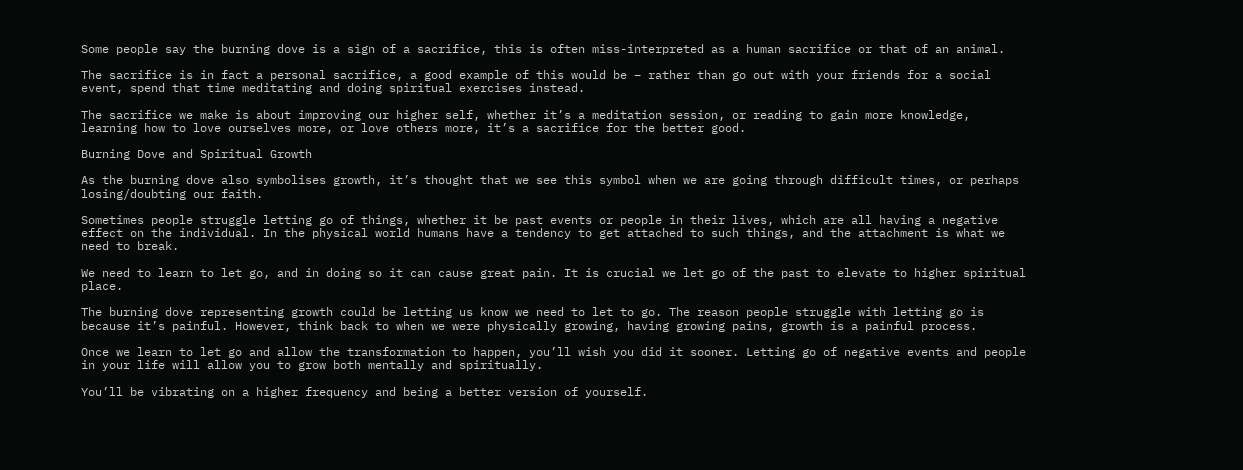Some people say the burning dove is a sign of a sacrifice, this is often miss-interpreted as a human sacrifice or that of an animal.

The sacrifice is in fact a personal sacrifice, a good example of this would be – rather than go out with your friends for a social event, spend that time meditating and doing spiritual exercises instead.

The sacrifice we make is about improving our higher self, whether it’s a meditation session, or reading to gain more knowledge, learning how to love ourselves more, or love others more, it’s a sacrifice for the better good.

Burning Dove and Spiritual Growth

As the burning dove also symbolises growth, it’s thought that we see this symbol when we are going through difficult times, or perhaps losing/doubting our faith.

Sometimes people struggle letting go of things, whether it be past events or people in their lives, which are all having a negative effect on the individual. In the physical world humans have a tendency to get attached to such things, and the attachment is what we need to break.

We need to learn to let go, and in doing so it can cause great pain. It is crucial we let go of the past to elevate to higher spiritual place.

The burning dove representing growth could be letting us know we need to let to go. The reason people struggle with letting go is because it’s painful. However, think back to when we were physically growing, having growing pains, growth is a painful process.

Once we learn to let go and allow the transformation to happen, you’ll wish you did it sooner. Letting go of negative events and people in your life will allow you to grow both mentally and spiritually.

You’ll be vibrating on a higher frequency and being a better version of yourself.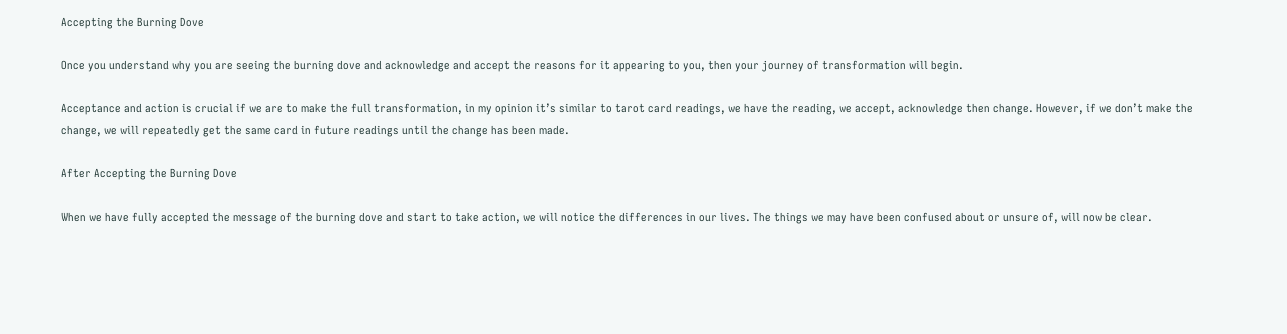Accepting the Burning Dove

Once you understand why you are seeing the burning dove and acknowledge and accept the reasons for it appearing to you, then your journey of transformation will begin.

Acceptance and action is crucial if we are to make the full transformation, in my opinion it’s similar to tarot card readings, we have the reading, we accept, acknowledge then change. However, if we don’t make the change, we will repeatedly get the same card in future readings until the change has been made.

After Accepting the Burning Dove

When we have fully accepted the message of the burning dove and start to take action, we will notice the differences in our lives. The things we may have been confused about or unsure of, will now be clear.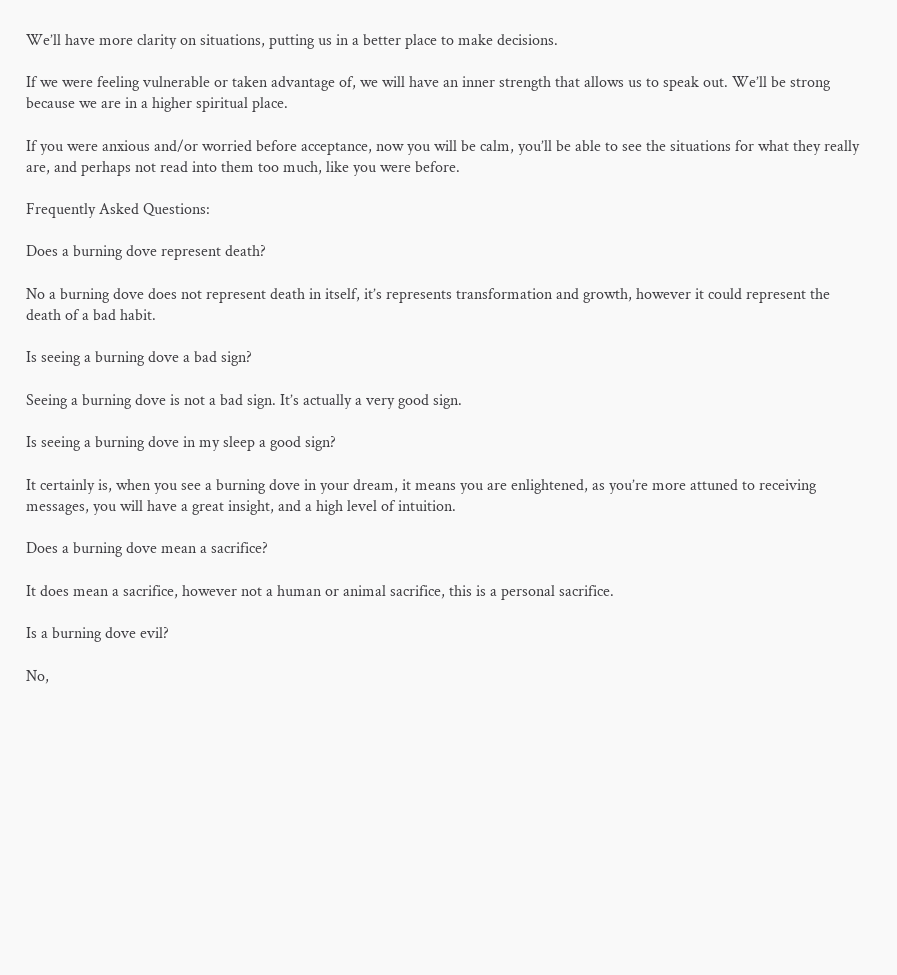We’ll have more clarity on situations, putting us in a better place to make decisions.

If we were feeling vulnerable or taken advantage of, we will have an inner strength that allows us to speak out. We’ll be strong because we are in a higher spiritual place.

If you were anxious and/or worried before acceptance, now you will be calm, you’ll be able to see the situations for what they really are, and perhaps not read into them too much, like you were before.

Frequently Asked Questions:

Does a burning dove represent death?

No a burning dove does not represent death in itself, it’s represents transformation and growth, however it could represent the death of a bad habit.

Is seeing a burning dove a bad sign?

Seeing a burning dove is not a bad sign. It’s actually a very good sign.

Is seeing a burning dove in my sleep a good sign?

It certainly is, when you see a burning dove in your dream, it means you are enlightened, as you’re more attuned to receiving messages, you will have a great insight, and a high level of intuition.

Does a burning dove mean a sacrifice?

It does mean a sacrifice, however not a human or animal sacrifice, this is a personal sacrifice.

Is a burning dove evil?

No,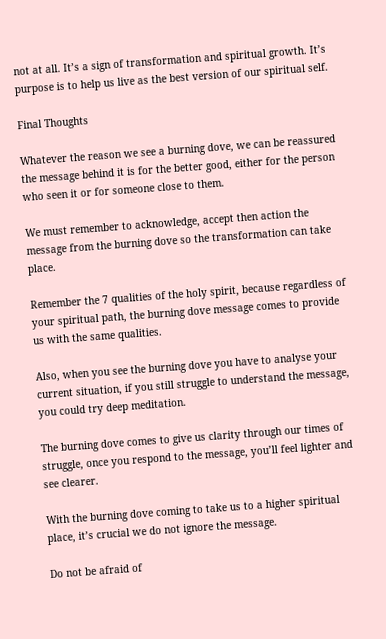not at all. It’s a sign of transformation and spiritual growth. It’s purpose is to help us live as the best version of our spiritual self.

Final Thoughts

Whatever the reason we see a burning dove, we can be reassured the message behind it is for the better good, either for the person who seen it or for someone close to them.

We must remember to acknowledge, accept then action the message from the burning dove so the transformation can take place.

Remember the 7 qualities of the holy spirit, because regardless of your spiritual path, the burning dove message comes to provide us with the same qualities.

Also, when you see the burning dove you have to analyse your current situation, if you still struggle to understand the message, you could try deep meditation.

The burning dove comes to give us clarity through our times of struggle, once you respond to the message, you’ll feel lighter and see clearer.

With the burning dove coming to take us to a higher spiritual place, it’s crucial we do not ignore the message.

Do not be afraid of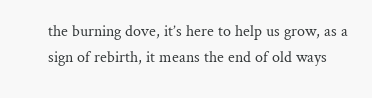the burning dove, it’s here to help us grow, as a sign of rebirth, it means the end of old ways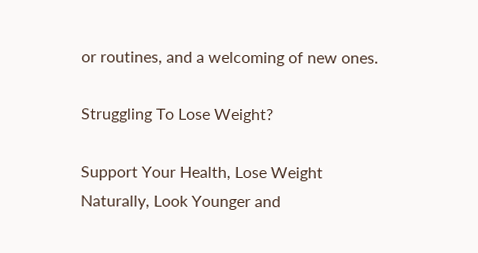or routines, and a welcoming of new ones.

Struggling To Lose Weight?

Support Your Health, Lose Weight Naturally, Look Younger and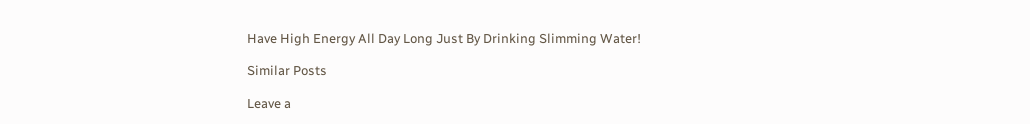Have High Energy All Day Long Just By Drinking Slimming Water!

Similar Posts

Leave a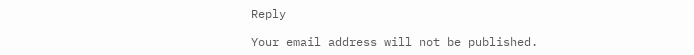Reply

Your email address will not be published.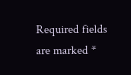Required fields are marked *